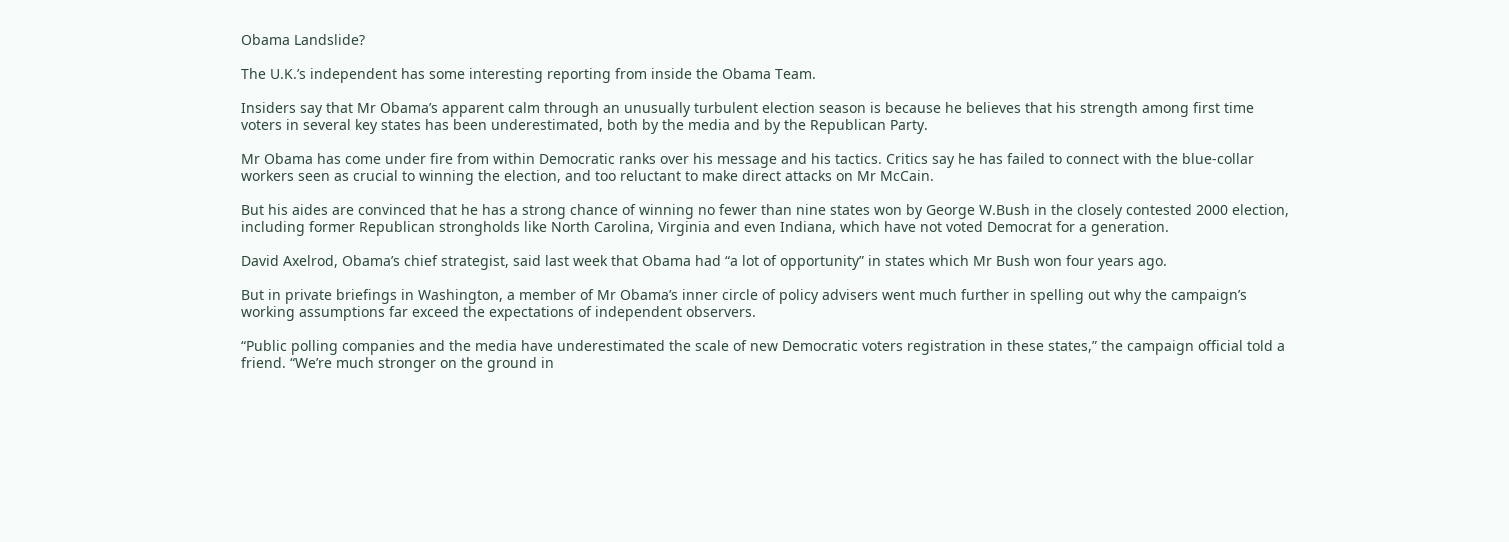Obama Landslide?

The U.K.’s independent has some interesting reporting from inside the Obama Team.

Insiders say that Mr Obama’s apparent calm through an unusually turbulent election season is because he believes that his strength among first time voters in several key states has been underestimated, both by the media and by the Republican Party.

Mr Obama has come under fire from within Democratic ranks over his message and his tactics. Critics say he has failed to connect with the blue-collar workers seen as crucial to winning the election, and too reluctant to make direct attacks on Mr McCain.

But his aides are convinced that he has a strong chance of winning no fewer than nine states won by George W.Bush in the closely contested 2000 election, including former Republican strongholds like North Carolina, Virginia and even Indiana, which have not voted Democrat for a generation.

David Axelrod, Obama’s chief strategist, said last week that Obama had “a lot of opportunity” in states which Mr Bush won four years ago.

But in private briefings in Washington, a member of Mr Obama’s inner circle of policy advisers went much further in spelling out why the campaign’s working assumptions far exceed the expectations of independent observers.

“Public polling companies and the media have underestimated the scale of new Democratic voters registration in these states,” the campaign official told a friend. “We’re much stronger on the ground in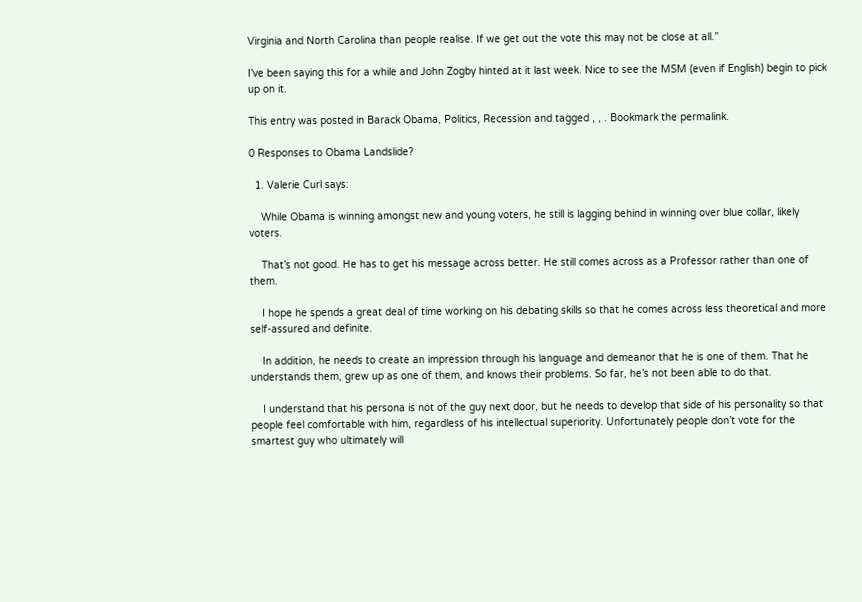Virginia and North Carolina than people realise. If we get out the vote this may not be close at all.”

I’ve been saying this for a while and John Zogby hinted at it last week. Nice to see the MSM (even if English) begin to pick up on it.

This entry was posted in Barack Obama, Politics, Recession and tagged , , . Bookmark the permalink.

0 Responses to Obama Landslide?

  1. Valerie Curl says:

    While Obama is winning amongst new and young voters, he still is lagging behind in winning over blue collar, likely voters.

    That’s not good. He has to get his message across better. He still comes across as a Professor rather than one of them.

    I hope he spends a great deal of time working on his debating skills so that he comes across less theoretical and more self-assured and definite.

    In addition, he needs to create an impression through his language and demeanor that he is one of them. That he understands them, grew up as one of them, and knows their problems. So far, he’s not been able to do that.

    I understand that his persona is not of the guy next door, but he needs to develop that side of his personality so that people feel comfortable with him, regardless of his intellectual superiority. Unfortunately people don’t vote for the smartest guy who ultimately will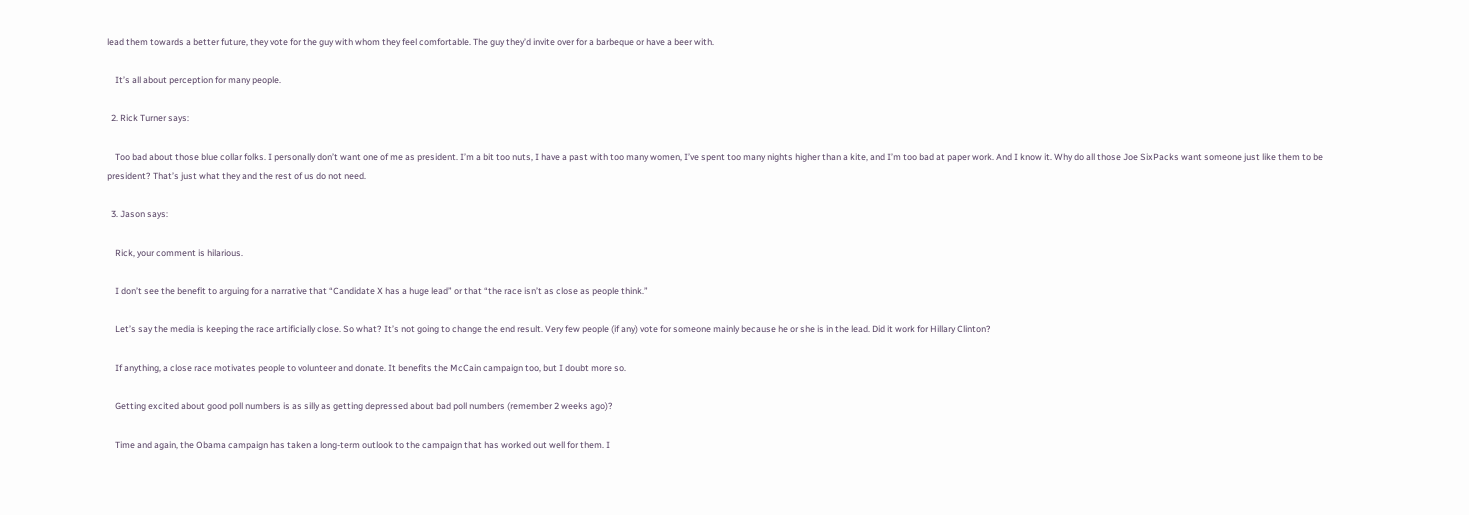lead them towards a better future, they vote for the guy with whom they feel comfortable. The guy they’d invite over for a barbeque or have a beer with.

    It’s all about perception for many people.

  2. Rick Turner says:

    Too bad about those blue collar folks. I personally don’t want one of me as president. I’m a bit too nuts, I have a past with too many women, I’ve spent too many nights higher than a kite, and I’m too bad at paper work. And I know it. Why do all those Joe SixPacks want someone just like them to be president? That’s just what they and the rest of us do not need.

  3. Jason says:

    Rick, your comment is hilarious.

    I don’t see the benefit to arguing for a narrative that “Candidate X has a huge lead” or that “the race isn’t as close as people think.”

    Let’s say the media is keeping the race artificially close. So what? It’s not going to change the end result. Very few people (if any) vote for someone mainly because he or she is in the lead. Did it work for Hillary Clinton?

    If anything, a close race motivates people to volunteer and donate. It benefits the McCain campaign too, but I doubt more so.

    Getting excited about good poll numbers is as silly as getting depressed about bad poll numbers (remember 2 weeks ago)?

    Time and again, the Obama campaign has taken a long-term outlook to the campaign that has worked out well for them. I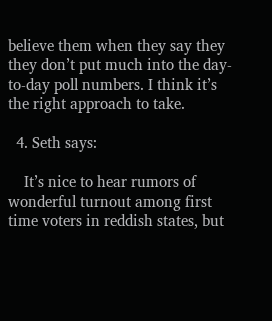believe them when they say they they don’t put much into the day-to-day poll numbers. I think it’s the right approach to take.

  4. Seth says:

    It’s nice to hear rumors of wonderful turnout among first time voters in reddish states, but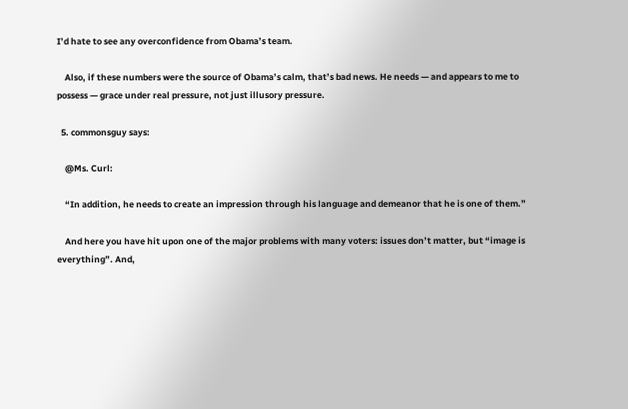I’d hate to see any overconfidence from Obama’s team.

    Also, if these numbers were the source of Obama’s calm, that’s bad news. He needs — and appears to me to possess — grace under real pressure, not just illusory pressure.

  5. commonsguy says:

    @Ms. Curl:

    “In addition, he needs to create an impression through his language and demeanor that he is one of them.”

    And here you have hit upon one of the major problems with many voters: issues don’t matter, but “image is everything”. And,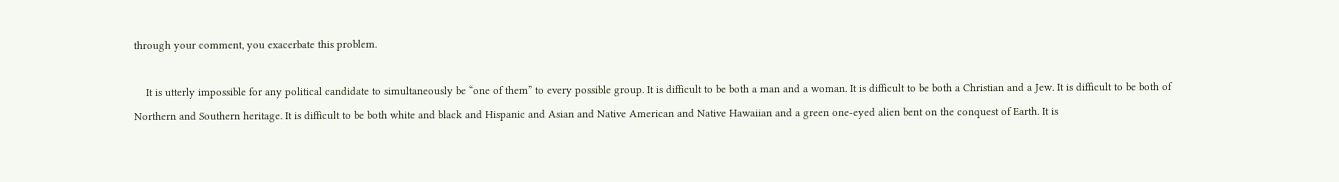through your comment, you exacerbate this problem.

    It is utterly impossible for any political candidate to simultaneously be “one of them” to every possible group. It is difficult to be both a man and a woman. It is difficult to be both a Christian and a Jew. It is difficult to be both of Northern and Southern heritage. It is difficult to be both white and black and Hispanic and Asian and Native American and Native Hawaiian and a green one-eyed alien bent on the conquest of Earth. It is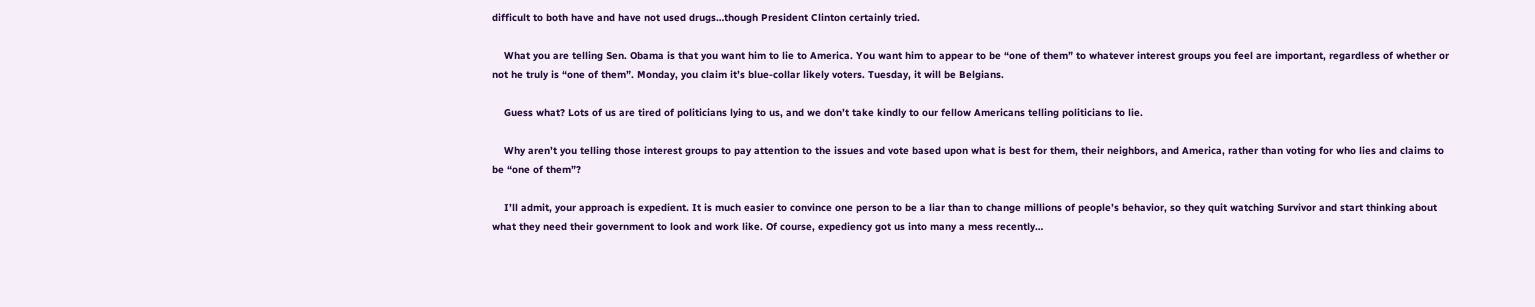difficult to both have and have not used drugs…though President Clinton certainly tried.

    What you are telling Sen. Obama is that you want him to lie to America. You want him to appear to be “one of them” to whatever interest groups you feel are important, regardless of whether or not he truly is “one of them”. Monday, you claim it’s blue-collar likely voters. Tuesday, it will be Belgians.

    Guess what? Lots of us are tired of politicians lying to us, and we don’t take kindly to our fellow Americans telling politicians to lie.

    Why aren’t you telling those interest groups to pay attention to the issues and vote based upon what is best for them, their neighbors, and America, rather than voting for who lies and claims to be “one of them”?

    I’ll admit, your approach is expedient. It is much easier to convince one person to be a liar than to change millions of people’s behavior, so they quit watching Survivor and start thinking about what they need their government to look and work like. Of course, expediency got us into many a mess recently…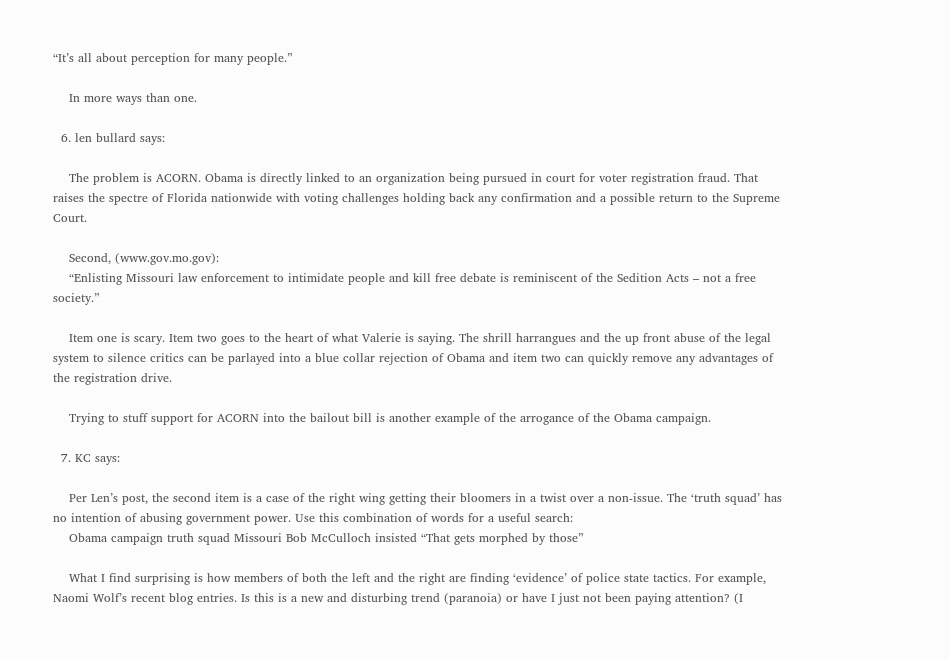“It’s all about perception for many people.”

    In more ways than one.

  6. len bullard says:

    The problem is ACORN. Obama is directly linked to an organization being pursued in court for voter registration fraud. That raises the spectre of Florida nationwide with voting challenges holding back any confirmation and a possible return to the Supreme Court.

    Second, (www.gov.mo.gov):
    “Enlisting Missouri law enforcement to intimidate people and kill free debate is reminiscent of the Sedition Acts – not a free society.”

    Item one is scary. Item two goes to the heart of what Valerie is saying. The shrill harrangues and the up front abuse of the legal system to silence critics can be parlayed into a blue collar rejection of Obama and item two can quickly remove any advantages of the registration drive.

    Trying to stuff support for ACORN into the bailout bill is another example of the arrogance of the Obama campaign.

  7. KC says:

    Per Len’s post, the second item is a case of the right wing getting their bloomers in a twist over a non-issue. The ‘truth squad’ has no intention of abusing government power. Use this combination of words for a useful search:
    Obama campaign truth squad Missouri Bob McCulloch insisted “That gets morphed by those”

    What I find surprising is how members of both the left and the right are finding ‘evidence’ of police state tactics. For example, Naomi Wolf’s recent blog entries. Is this is a new and disturbing trend (paranoia) or have I just not been paying attention? (I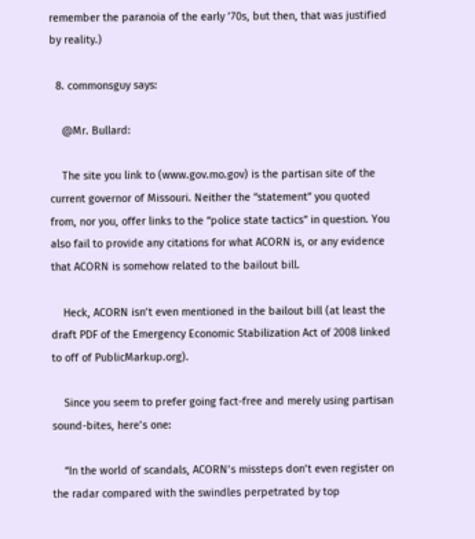remember the paranoia of the early ’70s, but then, that was justified by reality.)

  8. commonsguy says:

    @Mr. Bullard:

    The site you link to (www.gov.mo.gov) is the partisan site of the current governor of Missouri. Neither the “statement” you quoted from, nor you, offer links to the “police state tactics” in question. You also fail to provide any citations for what ACORN is, or any evidence that ACORN is somehow related to the bailout bill.

    Heck, ACORN isn’t even mentioned in the bailout bill (at least the draft PDF of the Emergency Economic Stabilization Act of 2008 linked to off of PublicMarkup.org).

    Since you seem to prefer going fact-free and merely using partisan sound-bites, here’s one:

    “In the world of scandals, ACORN’s missteps don’t even register on the radar compared with the swindles perpetrated by top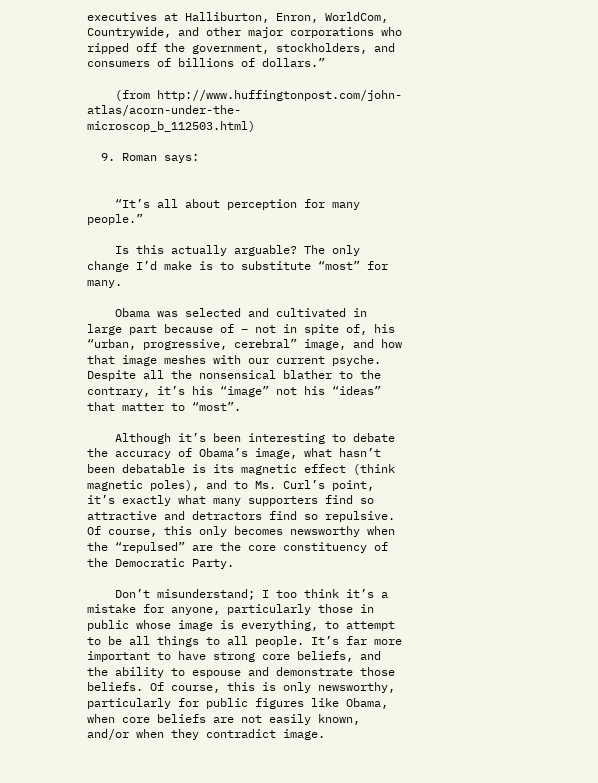executives at Halliburton, Enron, WorldCom, Countrywide, and other major corporations who ripped off the government, stockholders, and consumers of billions of dollars.”

    (from http://www.huffingtonpost.com/john-atlas/acorn-under-the-microscop_b_112503.html)

  9. Roman says:


    “It’s all about perception for many people.”

    Is this actually arguable? The only change I’d make is to substitute “most” for many.

    Obama was selected and cultivated in large part because of – not in spite of, his “urban, progressive, cerebral” image, and how that image meshes with our current psyche. Despite all the nonsensical blather to the contrary, it’s his “image” not his “ideas” that matter to “most”.

    Although it’s been interesting to debate the accuracy of Obama’s image, what hasn’t been debatable is its magnetic effect (think magnetic poles), and to Ms. Curl’s point, it’s exactly what many supporters find so attractive and detractors find so repulsive. Of course, this only becomes newsworthy when the “repulsed” are the core constituency of the Democratic Party.

    Don’t misunderstand; I too think it’s a mistake for anyone, particularly those in public whose image is everything, to attempt to be all things to all people. It’s far more important to have strong core beliefs, and the ability to espouse and demonstrate those beliefs. Of course, this is only newsworthy, particularly for public figures like Obama, when core beliefs are not easily known, and/or when they contradict image.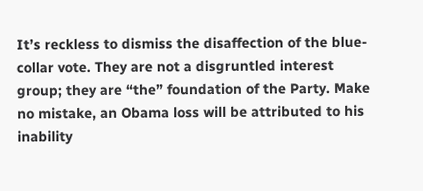It’s reckless to dismiss the disaffection of the blue-collar vote. They are not a disgruntled interest group; they are “the” foundation of the Party. Make no mistake, an Obama loss will be attributed to his inability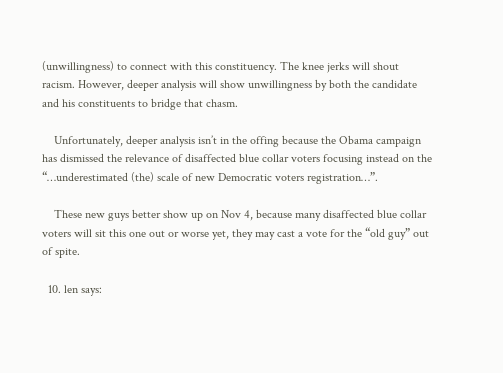(unwillingness) to connect with this constituency. The knee jerks will shout racism. However, deeper analysis will show unwillingness by both the candidate and his constituents to bridge that chasm.

    Unfortunately, deeper analysis isn’t in the offing because the Obama campaign has dismissed the relevance of disaffected blue collar voters focusing instead on the “…underestimated (the) scale of new Democratic voters registration…”.

    These new guys better show up on Nov 4, because many disaffected blue collar voters will sit this one out or worse yet, they may cast a vote for the “old guy” out of spite.

  10. len says: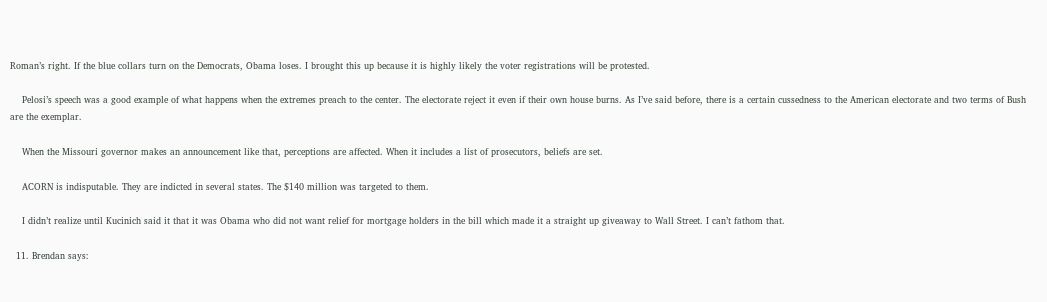Roman’s right. If the blue collars turn on the Democrats, Obama loses. I brought this up because it is highly likely the voter registrations will be protested.

    Pelosi’s speech was a good example of what happens when the extremes preach to the center. The electorate reject it even if their own house burns. As I’ve said before, there is a certain cussedness to the American electorate and two terms of Bush are the exemplar.

    When the Missouri governor makes an announcement like that, perceptions are affected. When it includes a list of prosecutors, beliefs are set.

    ACORN is indisputable. They are indicted in several states. The $140 million was targeted to them.

    I didn’t realize until Kucinich said it that it was Obama who did not want relief for mortgage holders in the bill which made it a straight up giveaway to Wall Street. I can’t fathom that.

  11. Brendan says: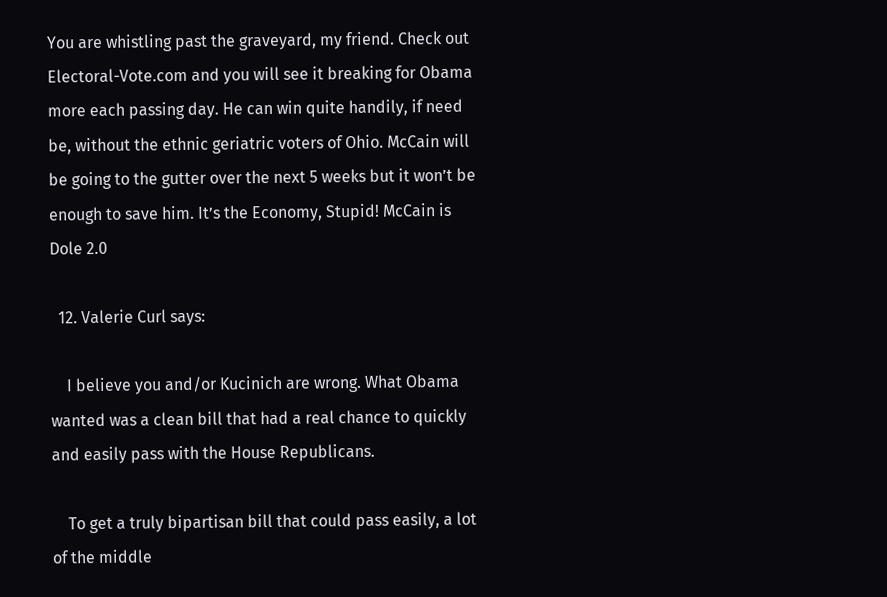You are whistling past the graveyard, my friend. Check out Electoral-Vote.com and you will see it breaking for Obama more each passing day. He can win quite handily, if need be, without the ethnic geriatric voters of Ohio. McCain will be going to the gutter over the next 5 weeks but it won’t be enough to save him. It’s the Economy, Stupid! McCain is Dole 2.0

  12. Valerie Curl says:

    I believe you and/or Kucinich are wrong. What Obama wanted was a clean bill that had a real chance to quickly and easily pass with the House Republicans.

    To get a truly bipartisan bill that could pass easily, a lot of the middle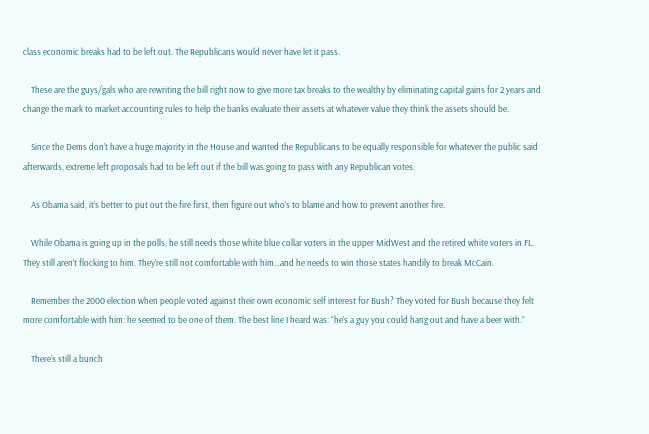class economic breaks had to be left out. The Republicans would never have let it pass.

    These are the guys/gals who are rewriting the bill right now to give more tax breaks to the wealthy by eliminating capital gains for 2 years and change the mark to market accounting rules to help the banks evaluate their assets at whatever value they think the assets should be.

    Since the Dems don’t have a huge majority in the House and wanted the Republicans to be equally responsible for whatever the public said afterwards, extreme left proposals had to be left out if the bill was going to pass with any Republican votes.

    As Obama said, it’s better to put out the fire first, then figure out who’s to blame and how to prevent another fire.

    While Obama is going up in the polls, he still needs those white blue collar voters in the upper MidWest and the retired white voters in FL. They still aren’t flocking to him. They’re still not comfortable with him…and he needs to win those states handily to break McCain.

    Remember the 2000 election when people voted against their own economic self interest for Bush? They voted for Bush because they felt more comfortable with him: he seemed to be one of them. The best line I heard was: “he’s a guy you could hang out and have a beer with.”

    There’s still a bunch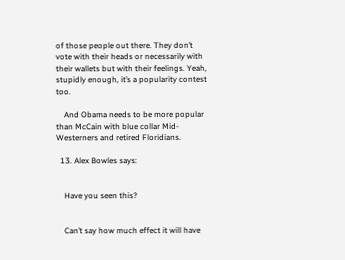of those people out there. They don’t vote with their heads or necessarily with their wallets but with their feelings. Yeah, stupidly enough, it’s a popularity contest too.

    And Obama needs to be more popular than McCain with blue collar Mid-Westerners and retired Floridians.

  13. Alex Bowles says:


    Have you seen this?


    Can’t say how much effect it will have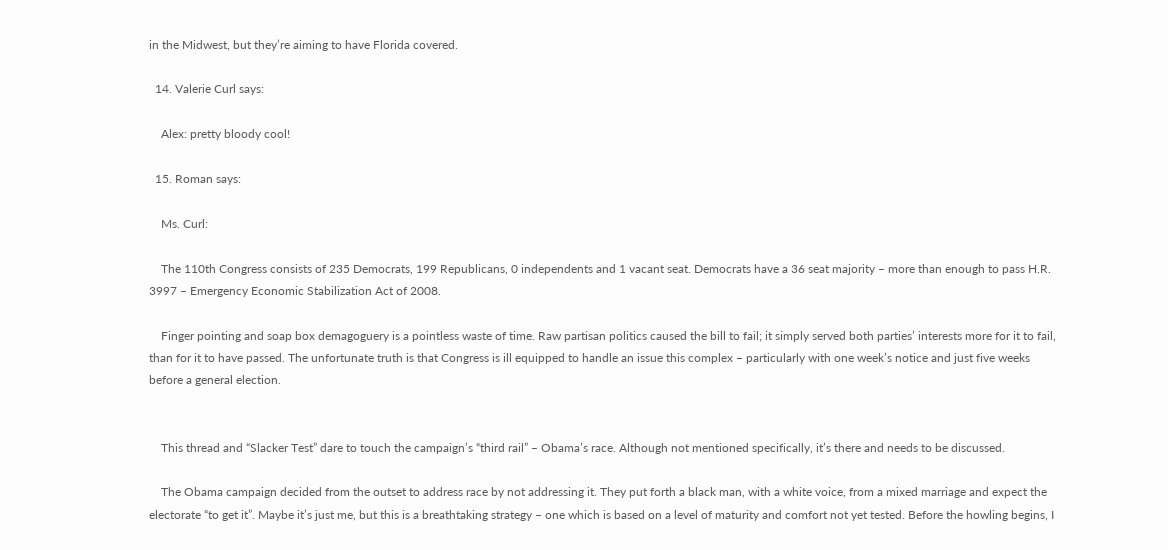in the Midwest, but they’re aiming to have Florida covered.

  14. Valerie Curl says:

    Alex: pretty bloody cool!

  15. Roman says:

    Ms. Curl:

    The 110th Congress consists of 235 Democrats, 199 Republicans, 0 independents and 1 vacant seat. Democrats have a 36 seat majority – more than enough to pass H.R. 3997 – Emergency Economic Stabilization Act of 2008.

    Finger pointing and soap box demagoguery is a pointless waste of time. Raw partisan politics caused the bill to fail; it simply served both parties’ interests more for it to fail, than for it to have passed. The unfortunate truth is that Congress is ill equipped to handle an issue this complex – particularly with one week’s notice and just five weeks before a general election.


    This thread and “Slacker Test” dare to touch the campaign’s “third rail” – Obama’s race. Although not mentioned specifically, it’s there and needs to be discussed.

    The Obama campaign decided from the outset to address race by not addressing it. They put forth a black man, with a white voice, from a mixed marriage and expect the electorate “to get it”. Maybe it’s just me, but this is a breathtaking strategy – one which is based on a level of maturity and comfort not yet tested. Before the howling begins, I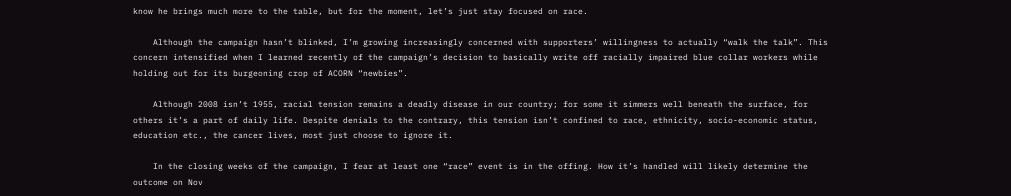know he brings much more to the table, but for the moment, let’s just stay focused on race.

    Although the campaign hasn’t blinked, I’m growing increasingly concerned with supporters’ willingness to actually “walk the talk”. This concern intensified when I learned recently of the campaign’s decision to basically write off racially impaired blue collar workers while holding out for its burgeoning crop of ACORN “newbies”.

    Although 2008 isn’t 1955, racial tension remains a deadly disease in our country; for some it simmers well beneath the surface, for others it’s a part of daily life. Despite denials to the contrary, this tension isn’t confined to race, ethnicity, socio-economic status, education etc., the cancer lives, most just choose to ignore it.

    In the closing weeks of the campaign, I fear at least one “race” event is in the offing. How it’s handled will likely determine the outcome on Nov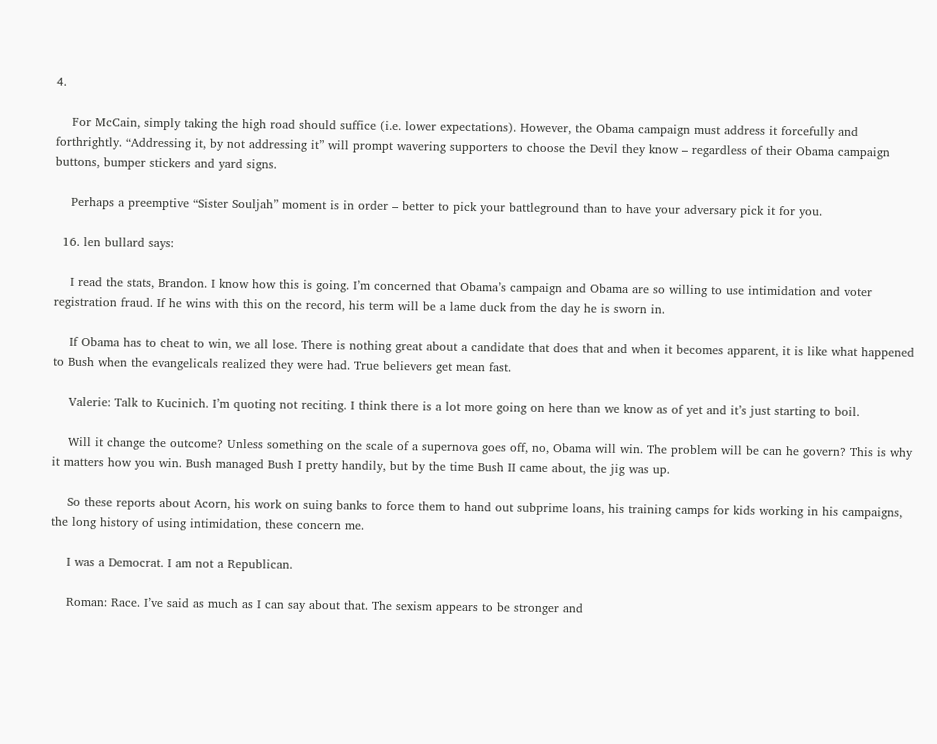4.

    For McCain, simply taking the high road should suffice (i.e. lower expectations). However, the Obama campaign must address it forcefully and forthrightly. “Addressing it, by not addressing it” will prompt wavering supporters to choose the Devil they know – regardless of their Obama campaign buttons, bumper stickers and yard signs.

    Perhaps a preemptive “Sister Souljah” moment is in order – better to pick your battleground than to have your adversary pick it for you.

  16. len bullard says:

    I read the stats, Brandon. I know how this is going. I’m concerned that Obama’s campaign and Obama are so willing to use intimidation and voter registration fraud. If he wins with this on the record, his term will be a lame duck from the day he is sworn in.

    If Obama has to cheat to win, we all lose. There is nothing great about a candidate that does that and when it becomes apparent, it is like what happened to Bush when the evangelicals realized they were had. True believers get mean fast.

    Valerie: Talk to Kucinich. I’m quoting not reciting. I think there is a lot more going on here than we know as of yet and it’s just starting to boil.

    Will it change the outcome? Unless something on the scale of a supernova goes off, no, Obama will win. The problem will be can he govern? This is why it matters how you win. Bush managed Bush I pretty handily, but by the time Bush II came about, the jig was up.

    So these reports about Acorn, his work on suing banks to force them to hand out subprime loans, his training camps for kids working in his campaigns, the long history of using intimidation, these concern me.

    I was a Democrat. I am not a Republican.

    Roman: Race. I’ve said as much as I can say about that. The sexism appears to be stronger and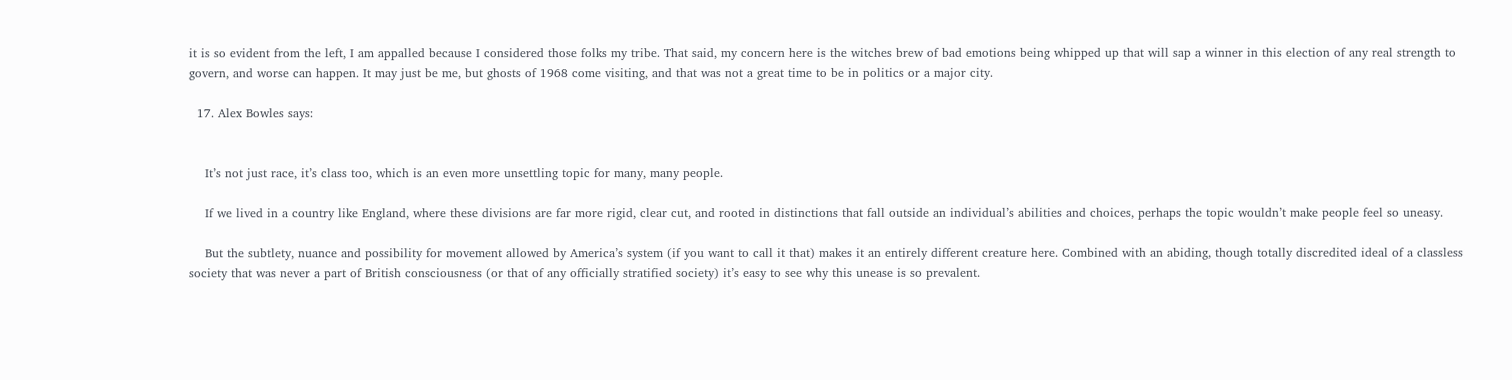it is so evident from the left, I am appalled because I considered those folks my tribe. That said, my concern here is the witches brew of bad emotions being whipped up that will sap a winner in this election of any real strength to govern, and worse can happen. It may just be me, but ghosts of 1968 come visiting, and that was not a great time to be in politics or a major city.

  17. Alex Bowles says:


    It’s not just race, it’s class too, which is an even more unsettling topic for many, many people.

    If we lived in a country like England, where these divisions are far more rigid, clear cut, and rooted in distinctions that fall outside an individual’s abilities and choices, perhaps the topic wouldn’t make people feel so uneasy.

    But the subtlety, nuance and possibility for movement allowed by America’s system (if you want to call it that) makes it an entirely different creature here. Combined with an abiding, though totally discredited ideal of a classless society that was never a part of British consciousness (or that of any officially stratified society) it’s easy to see why this unease is so prevalent.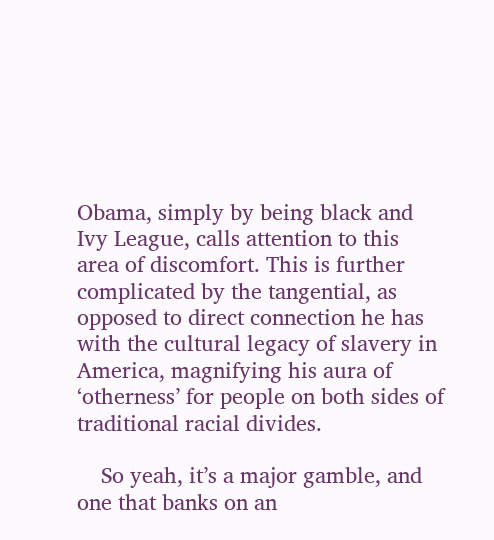Obama, simply by being black and Ivy League, calls attention to this area of discomfort. This is further complicated by the tangential, as opposed to direct connection he has with the cultural legacy of slavery in America, magnifying his aura of ‘otherness’ for people on both sides of traditional racial divides.

    So yeah, it’s a major gamble, and one that banks on an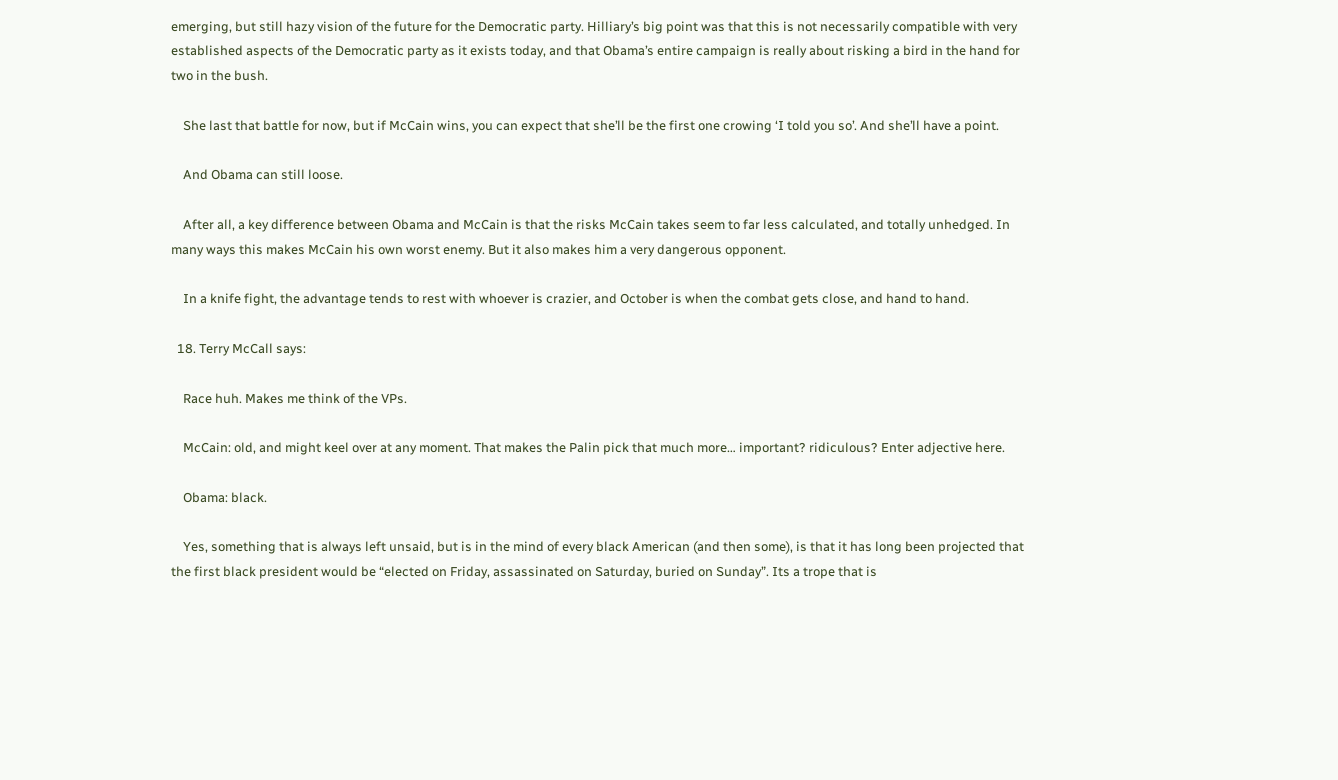emerging, but still hazy vision of the future for the Democratic party. Hilliary’s big point was that this is not necessarily compatible with very established aspects of the Democratic party as it exists today, and that Obama’s entire campaign is really about risking a bird in the hand for two in the bush.

    She last that battle for now, but if McCain wins, you can expect that she’ll be the first one crowing ‘I told you so’. And she’ll have a point.

    And Obama can still loose.

    After all, a key difference between Obama and McCain is that the risks McCain takes seem to far less calculated, and totally unhedged. In many ways this makes McCain his own worst enemy. But it also makes him a very dangerous opponent.

    In a knife fight, the advantage tends to rest with whoever is crazier, and October is when the combat gets close, and hand to hand.

  18. Terry McCall says:

    Race huh. Makes me think of the VPs.

    McCain: old, and might keel over at any moment. That makes the Palin pick that much more… important? ridiculous? Enter adjective here.

    Obama: black.

    Yes, something that is always left unsaid, but is in the mind of every black American (and then some), is that it has long been projected that the first black president would be “elected on Friday, assassinated on Saturday, buried on Sunday”. Its a trope that is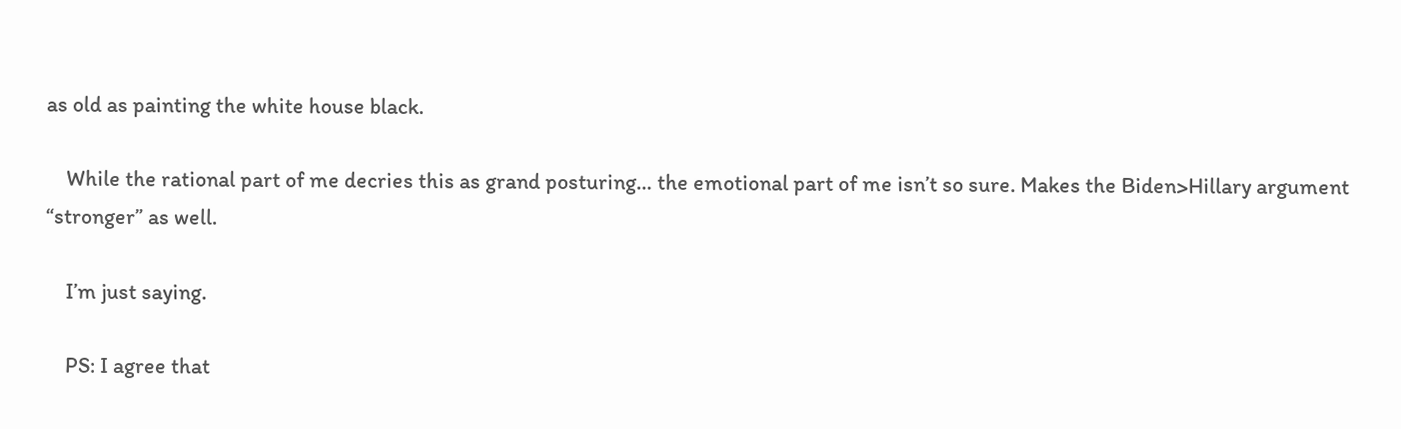as old as painting the white house black.

    While the rational part of me decries this as grand posturing… the emotional part of me isn’t so sure. Makes the Biden>Hillary argument “stronger” as well.

    I’m just saying.

    PS: I agree that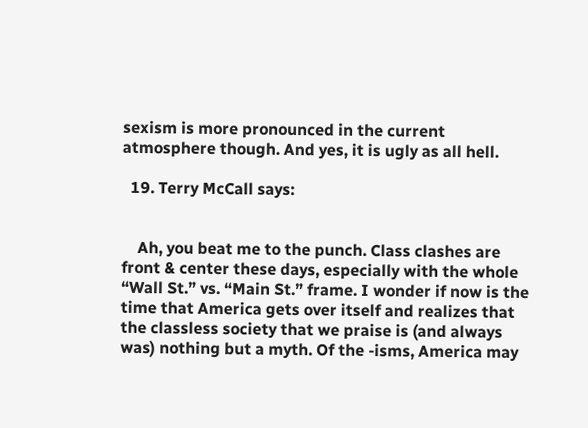sexism is more pronounced in the current atmosphere though. And yes, it is ugly as all hell.

  19. Terry McCall says:


    Ah, you beat me to the punch. Class clashes are front & center these days, especially with the whole “Wall St.” vs. “Main St.” frame. I wonder if now is the time that America gets over itself and realizes that the classless society that we praise is (and always was) nothing but a myth. Of the -isms, America may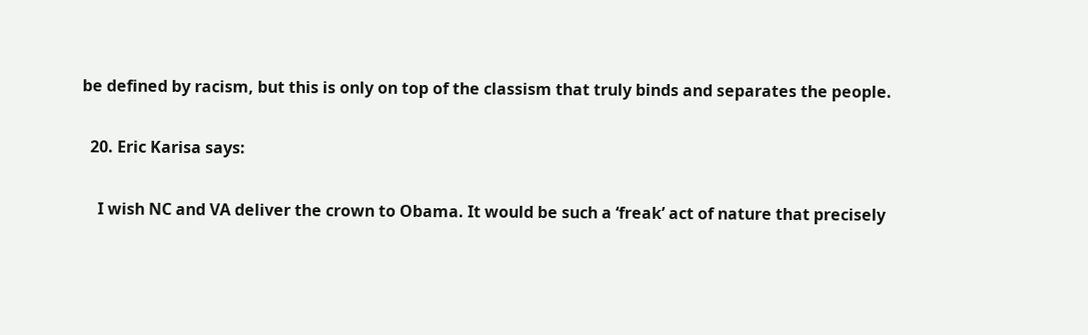be defined by racism, but this is only on top of the classism that truly binds and separates the people.

  20. Eric Karisa says:

    I wish NC and VA deliver the crown to Obama. It would be such a ‘freak’ act of nature that precisely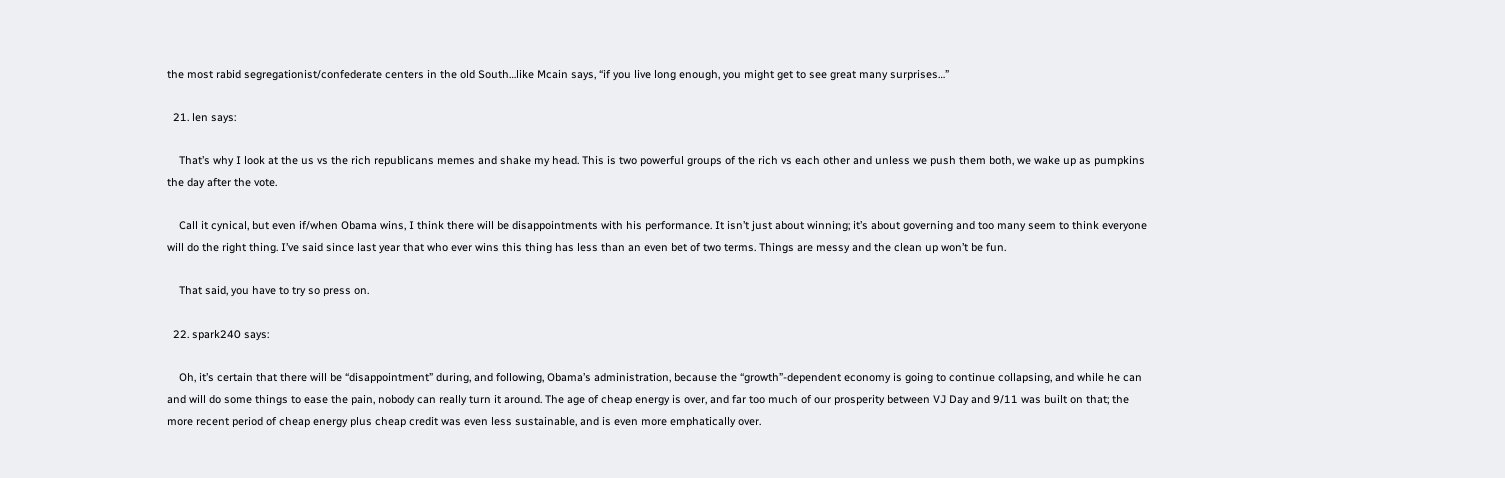the most rabid segregationist/confederate centers in the old South…like Mcain says, “if you live long enough, you might get to see great many surprises…”

  21. len says:

    That’s why I look at the us vs the rich republicans memes and shake my head. This is two powerful groups of the rich vs each other and unless we push them both, we wake up as pumpkins the day after the vote.

    Call it cynical, but even if/when Obama wins, I think there will be disappointments with his performance. It isn’t just about winning; it’s about governing and too many seem to think everyone will do the right thing. I’ve said since last year that who ever wins this thing has less than an even bet of two terms. Things are messy and the clean up won’t be fun.

    That said, you have to try so press on.

  22. spark240 says:

    Oh, it’s certain that there will be “disappointment” during, and following, Obama’s administration, because the “growth”-dependent economy is going to continue collapsing, and while he can and will do some things to ease the pain, nobody can really turn it around. The age of cheap energy is over, and far too much of our prosperity between VJ Day and 9/11 was built on that; the more recent period of cheap energy plus cheap credit was even less sustainable, and is even more emphatically over.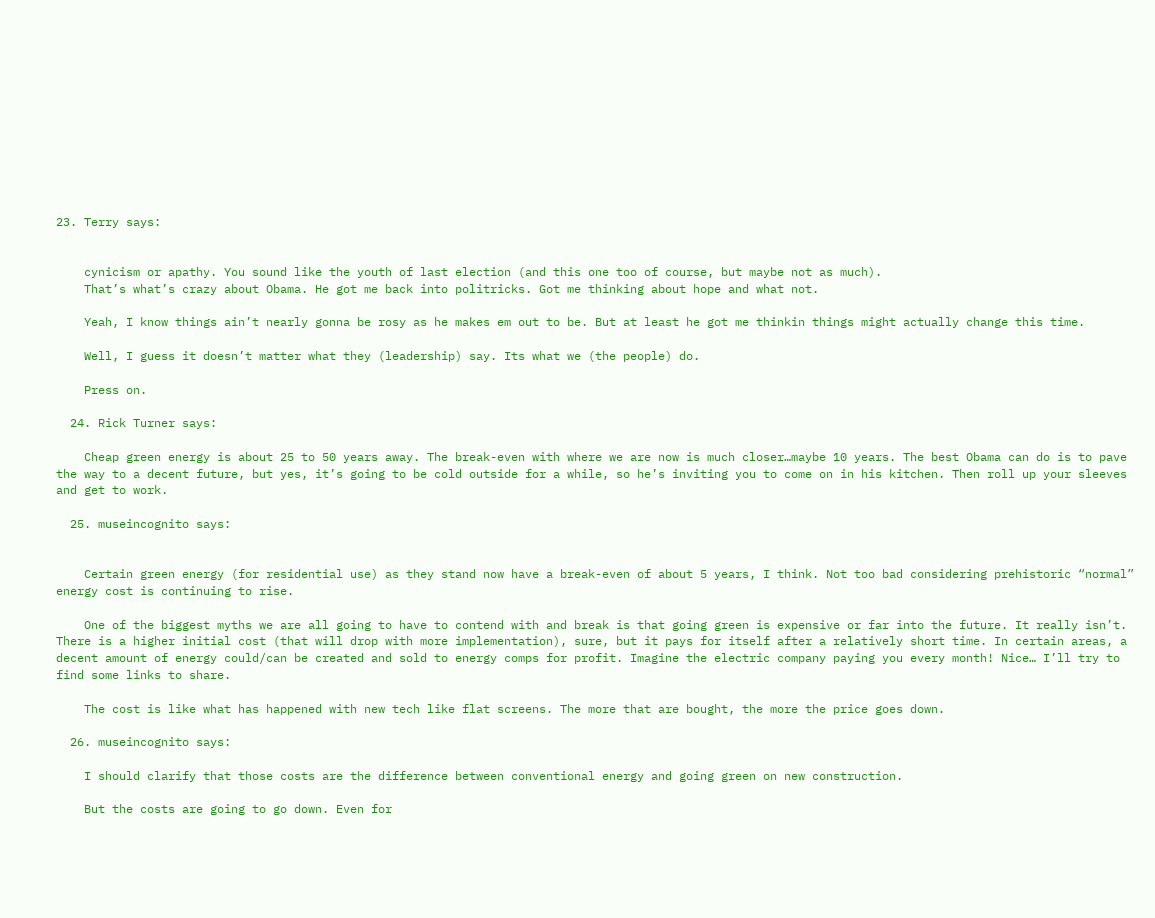23. Terry says:


    cynicism or apathy. You sound like the youth of last election (and this one too of course, but maybe not as much).
    That’s what’s crazy about Obama. He got me back into politricks. Got me thinking about hope and what not.

    Yeah, I know things ain’t nearly gonna be rosy as he makes em out to be. But at least he got me thinkin things might actually change this time.

    Well, I guess it doesn’t matter what they (leadership) say. Its what we (the people) do.

    Press on.

  24. Rick Turner says:

    Cheap green energy is about 25 to 50 years away. The break-even with where we are now is much closer…maybe 10 years. The best Obama can do is to pave the way to a decent future, but yes, it’s going to be cold outside for a while, so he’s inviting you to come on in his kitchen. Then roll up your sleeves and get to work.

  25. museincognito says:


    Certain green energy (for residential use) as they stand now have a break-even of about 5 years, I think. Not too bad considering prehistoric “normal” energy cost is continuing to rise.

    One of the biggest myths we are all going to have to contend with and break is that going green is expensive or far into the future. It really isn’t. There is a higher initial cost (that will drop with more implementation), sure, but it pays for itself after a relatively short time. In certain areas, a decent amount of energy could/can be created and sold to energy comps for profit. Imagine the electric company paying you every month! Nice… I’ll try to find some links to share.

    The cost is like what has happened with new tech like flat screens. The more that are bought, the more the price goes down.

  26. museincognito says:

    I should clarify that those costs are the difference between conventional energy and going green on new construction.

    But the costs are going to go down. Even for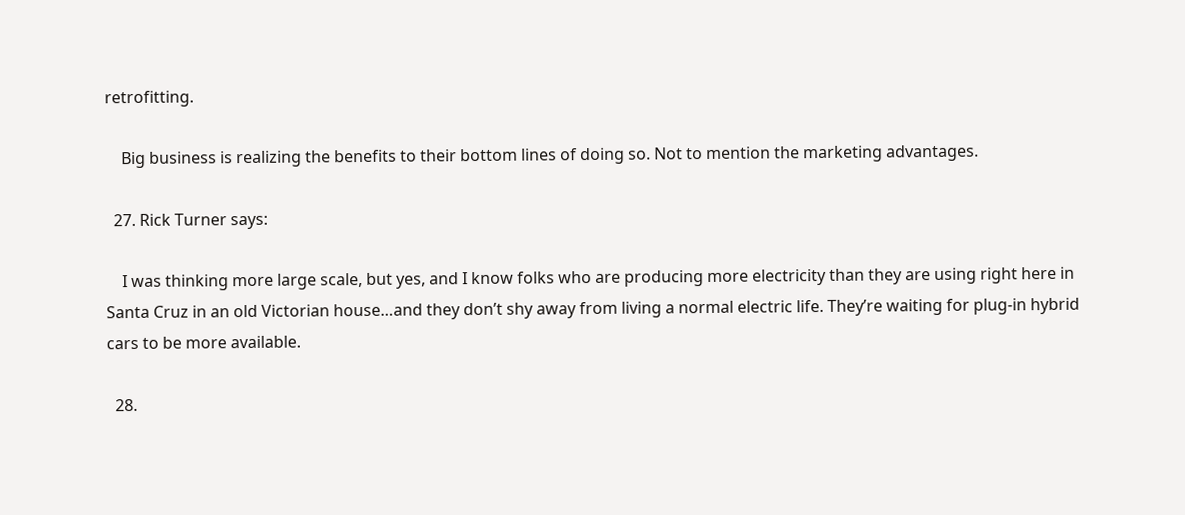retrofitting.

    Big business is realizing the benefits to their bottom lines of doing so. Not to mention the marketing advantages.

  27. Rick Turner says:

    I was thinking more large scale, but yes, and I know folks who are producing more electricity than they are using right here in Santa Cruz in an old Victorian house…and they don’t shy away from living a normal electric life. They’re waiting for plug-in hybrid cars to be more available.

  28.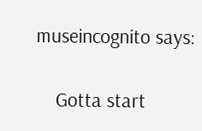museincognito says:

    Gotta start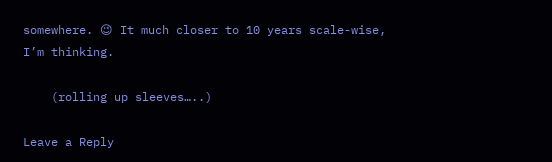somewhere. 😉 It much closer to 10 years scale-wise, I’m thinking.

    (rolling up sleeves…..)

Leave a Reply